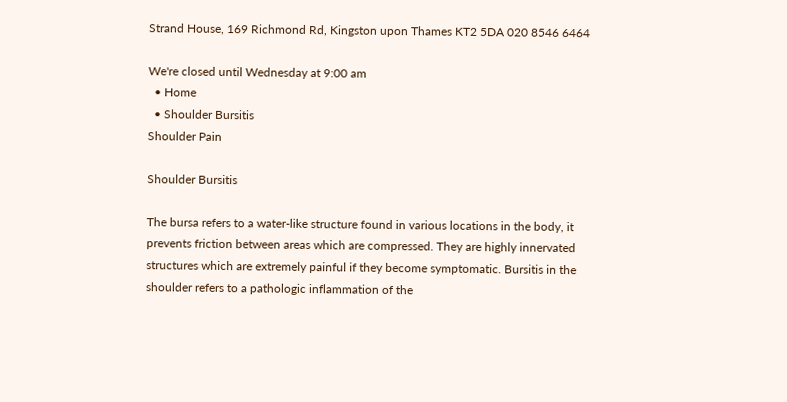Strand House, 169 Richmond Rd, Kingston upon Thames KT2 5DA 020 8546 6464

We're closed until Wednesday at 9:00 am
  • Home
  • Shoulder Bursitis
Shoulder Pain

Shoulder Bursitis

The bursa refers to a water-like structure found in various locations in the body, it prevents friction between areas which are compressed. They are highly innervated structures which are extremely painful if they become symptomatic. Bursitis in the shoulder refers to a pathologic inflammation of the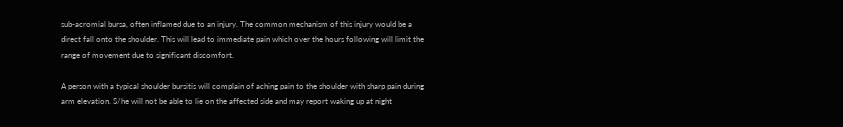sub-acromial bursa, often inflamed due to an injury. The common mechanism of this injury would be a direct fall onto the shoulder. This will lead to immediate pain which over the hours following will limit the range of movement due to significant discomfort.

A person with a typical shoulder bursitis will complain of aching pain to the shoulder with sharp pain during arm elevation. S/he will not be able to lie on the affected side and may report waking up at night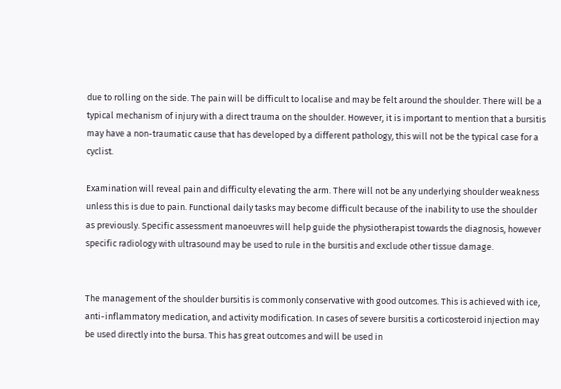due to rolling on the side. The pain will be difficult to localise and may be felt around the shoulder. There will be a typical mechanism of injury with a direct trauma on the shoulder. However, it is important to mention that a bursitis may have a non-traumatic cause that has developed by a different pathology, this will not be the typical case for a cyclist.

Examination will reveal pain and difficulty elevating the arm. There will not be any underlying shoulder weakness unless this is due to pain. Functional daily tasks may become difficult because of the inability to use the shoulder as previously. Specific assessment manoeuvres will help guide the physiotherapist towards the diagnosis, however specific radiology with ultrasound may be used to rule in the bursitis and exclude other tissue damage.


The management of the shoulder bursitis is commonly conservative with good outcomes. This is achieved with ice, anti-inflammatory medication, and activity modification. In cases of severe bursitis a corticosteroid injection may be used directly into the bursa. This has great outcomes and will be used in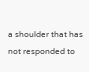a shoulder that has not responded to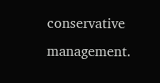conservative management.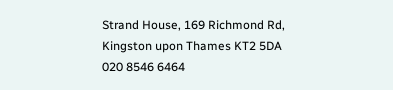Strand House, 169 Richmond Rd, Kingston upon Thames KT2 5DA 020 8546 6464